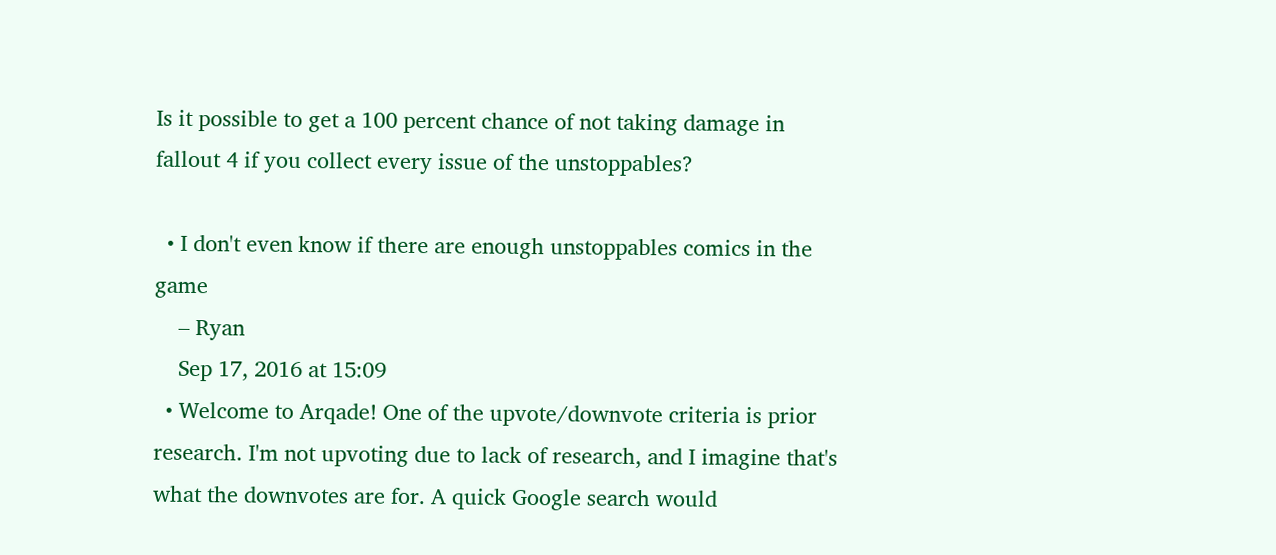Is it possible to get a 100 percent chance of not taking damage in fallout 4 if you collect every issue of the unstoppables?

  • I don't even know if there are enough unstoppables comics in the game
    – Ryan
    Sep 17, 2016 at 15:09
  • Welcome to Arqade! One of the upvote/downvote criteria is prior research. I'm not upvoting due to lack of research, and I imagine that's what the downvotes are for. A quick Google search would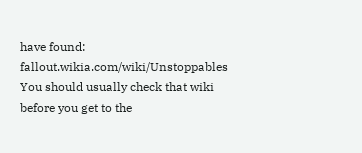have found: fallout.wikia.com/wiki/Unstoppables You should usually check that wiki before you get to the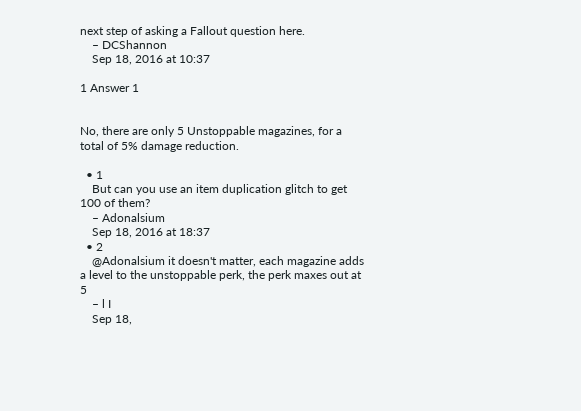next step of asking a Fallout question here.
    – DCShannon
    Sep 18, 2016 at 10:37

1 Answer 1


No, there are only 5 Unstoppable magazines, for a total of 5% damage reduction.

  • 1
    But can you use an item duplication glitch to get 100 of them?
    – Adonalsium
    Sep 18, 2016 at 18:37
  • 2
    @Adonalsium it doesn't matter, each magazine adds a level to the unstoppable perk, the perk maxes out at 5
    – l I
    Sep 18,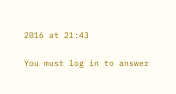2016 at 21:43

You must log in to answer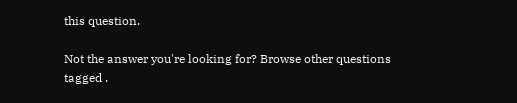this question.

Not the answer you're looking for? Browse other questions tagged .